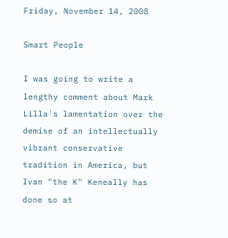Friday, November 14, 2008

Smart People

I was going to write a lengthy comment about Mark Lilla's lamentation over the demise of an intellectually vibrant conservative tradition in America, but Ivan "the K" Keneally has done so at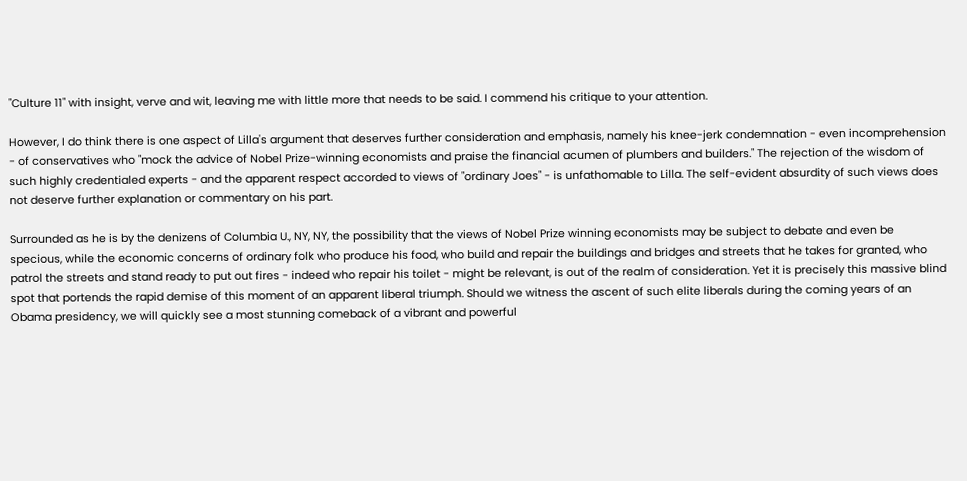"Culture 11" with insight, verve and wit, leaving me with little more that needs to be said. I commend his critique to your attention.

However, I do think there is one aspect of Lilla's argument that deserves further consideration and emphasis, namely his knee-jerk condemnation - even incomprehension - of conservatives who "mock the advice of Nobel Prize-winning economists and praise the financial acumen of plumbers and builders." The rejection of the wisdom of such highly credentialed experts - and the apparent respect accorded to views of "ordinary Joes" - is unfathomable to Lilla. The self-evident absurdity of such views does not deserve further explanation or commentary on his part.

Surrounded as he is by the denizens of Columbia U., NY, NY, the possibility that the views of Nobel Prize winning economists may be subject to debate and even be specious, while the economic concerns of ordinary folk who produce his food, who build and repair the buildings and bridges and streets that he takes for granted, who patrol the streets and stand ready to put out fires - indeed who repair his toilet - might be relevant, is out of the realm of consideration. Yet it is precisely this massive blind spot that portends the rapid demise of this moment of an apparent liberal triumph. Should we witness the ascent of such elite liberals during the coming years of an Obama presidency, we will quickly see a most stunning comeback of a vibrant and powerful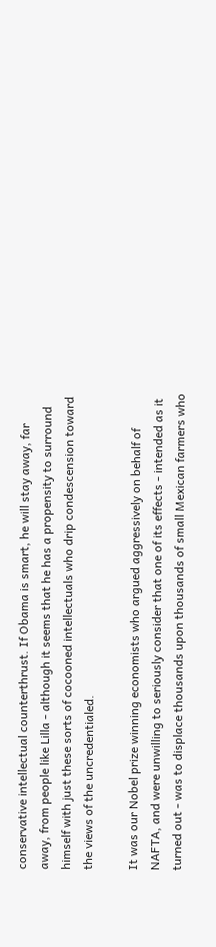conservative intellectual counterthrust. If Obama is smart, he will stay away, far away, from people like Lilla - although it seems that he has a propensity to surround himself with just these sorts of cocooned intellectuals who drip condescension toward the views of the uncredentialed.

It was our Nobel prize winning economists who argued aggressively on behalf of NAFTA, and were unwilling to seriously consider that one of its effects - intended as it turned out - was to displace thousands upon thousands of small Mexican farmers who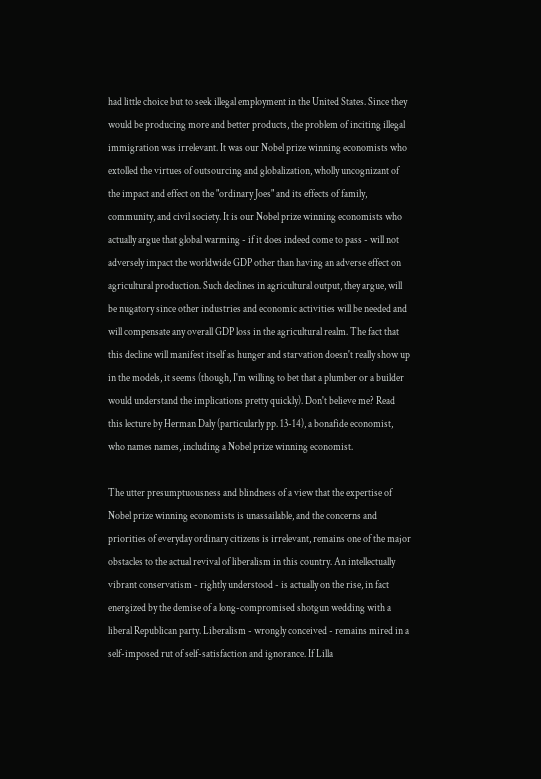had little choice but to seek illegal employment in the United States. Since they would be producing more and better products, the problem of inciting illegal immigration was irrelevant. It was our Nobel prize winning economists who extolled the virtues of outsourcing and globalization, wholly uncognizant of the impact and effect on the "ordinary Joes" and its effects of family, community, and civil society. It is our Nobel prize winning economists who actually argue that global warming - if it does indeed come to pass - will not adversely impact the worldwide GDP other than having an adverse effect on agricultural production. Such declines in agricultural output, they argue, will be nugatory since other industries and economic activities will be needed and will compensate any overall GDP loss in the agricultural realm. The fact that this decline will manifest itself as hunger and starvation doesn't really show up in the models, it seems (though, I'm willing to bet that a plumber or a builder would understand the implications pretty quickly). Don't believe me? Read this lecture by Herman Daly (particularly pp. 13-14), a bonafide economist, who names names, including a Nobel prize winning economist.

The utter presumptuousness and blindness of a view that the expertise of Nobel prize winning economists is unassailable, and the concerns and priorities of everyday ordinary citizens is irrelevant, remains one of the major obstacles to the actual revival of liberalism in this country. An intellectually vibrant conservatism - rightly understood - is actually on the rise, in fact energized by the demise of a long-compromised shotgun wedding with a liberal Republican party. Liberalism - wrongly conceived - remains mired in a self-imposed rut of self-satisfaction and ignorance. If Lilla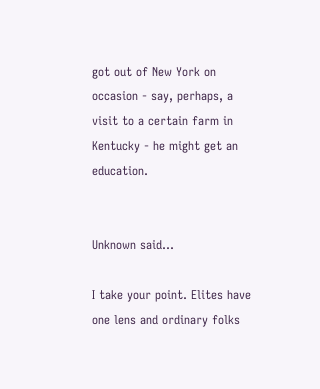got out of New York on occasion - say, perhaps, a visit to a certain farm in Kentucky - he might get an education.


Unknown said...

I take your point. Elites have one lens and ordinary folks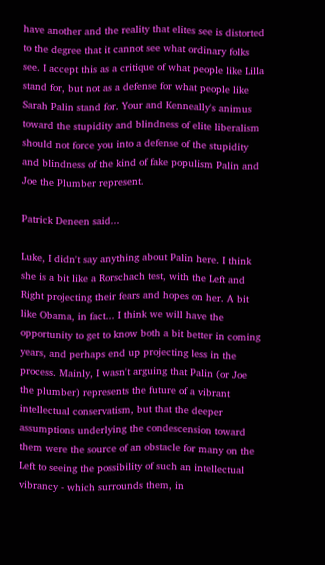have another and the reality that elites see is distorted to the degree that it cannot see what ordinary folks see. I accept this as a critique of what people like Lilla stand for, but not as a defense for what people like Sarah Palin stand for. Your and Kenneally's animus toward the stupidity and blindness of elite liberalism should not force you into a defense of the stupidity and blindness of the kind of fake populism Palin and Joe the Plumber represent.

Patrick Deneen said...

Luke, I didn't say anything about Palin here. I think she is a bit like a Rorschach test, with the Left and Right projecting their fears and hopes on her. A bit like Obama, in fact... I think we will have the opportunity to get to know both a bit better in coming years, and perhaps end up projecting less in the process. Mainly, I wasn't arguing that Palin (or Joe the plumber) represents the future of a vibrant intellectual conservatism, but that the deeper assumptions underlying the condescension toward them were the source of an obstacle for many on the Left to seeing the possibility of such an intellectual vibrancy - which surrounds them, in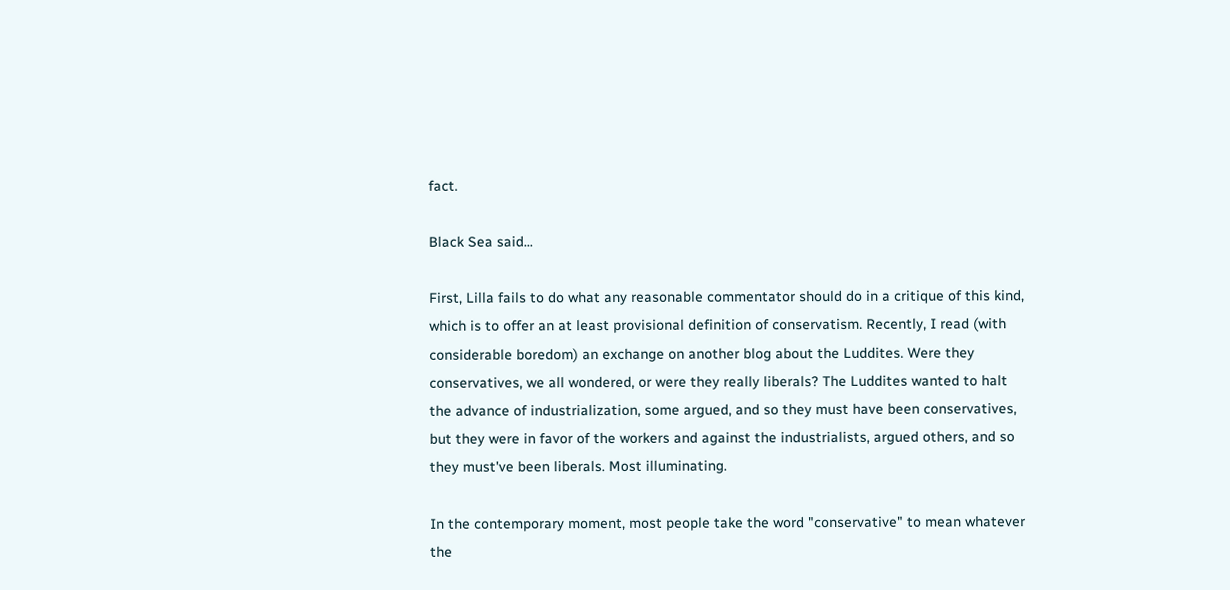fact.

Black Sea said...

First, Lilla fails to do what any reasonable commentator should do in a critique of this kind, which is to offer an at least provisional definition of conservatism. Recently, I read (with considerable boredom) an exchange on another blog about the Luddites. Were they conservatives, we all wondered, or were they really liberals? The Luddites wanted to halt the advance of industrialization, some argued, and so they must have been conservatives, but they were in favor of the workers and against the industrialists, argued others, and so they must've been liberals. Most illuminating.

In the contemporary moment, most people take the word "conservative" to mean whatever the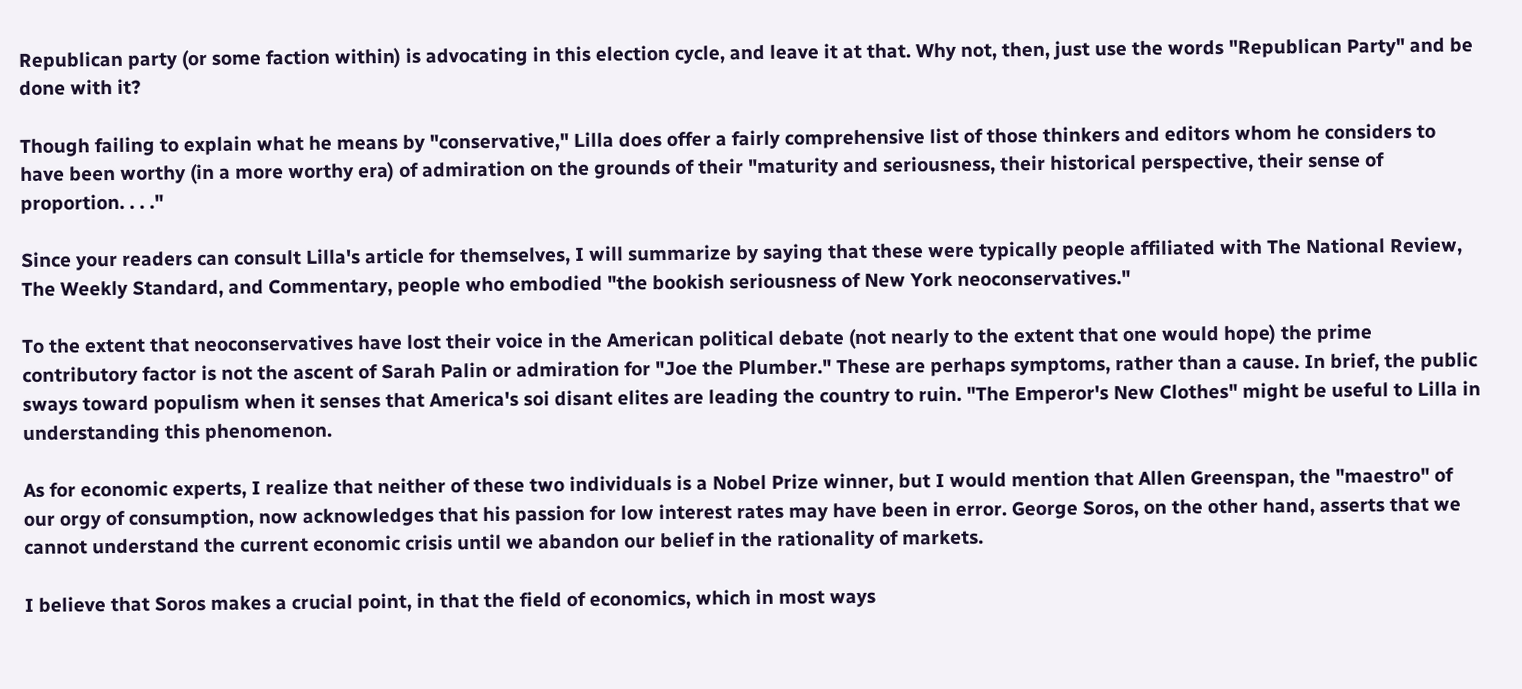Republican party (or some faction within) is advocating in this election cycle, and leave it at that. Why not, then, just use the words "Republican Party" and be done with it?

Though failing to explain what he means by "conservative," Lilla does offer a fairly comprehensive list of those thinkers and editors whom he considers to have been worthy (in a more worthy era) of admiration on the grounds of their "maturity and seriousness, their historical perspective, their sense of proportion. . . ."

Since your readers can consult Lilla's article for themselves, I will summarize by saying that these were typically people affiliated with The National Review, The Weekly Standard, and Commentary, people who embodied "the bookish seriousness of New York neoconservatives."

To the extent that neoconservatives have lost their voice in the American political debate (not nearly to the extent that one would hope) the prime contributory factor is not the ascent of Sarah Palin or admiration for "Joe the Plumber." These are perhaps symptoms, rather than a cause. In brief, the public sways toward populism when it senses that America's soi disant elites are leading the country to ruin. "The Emperor's New Clothes" might be useful to Lilla in understanding this phenomenon.

As for economic experts, I realize that neither of these two individuals is a Nobel Prize winner, but I would mention that Allen Greenspan, the "maestro" of our orgy of consumption, now acknowledges that his passion for low interest rates may have been in error. George Soros, on the other hand, asserts that we cannot understand the current economic crisis until we abandon our belief in the rationality of markets.

I believe that Soros makes a crucial point, in that the field of economics, which in most ways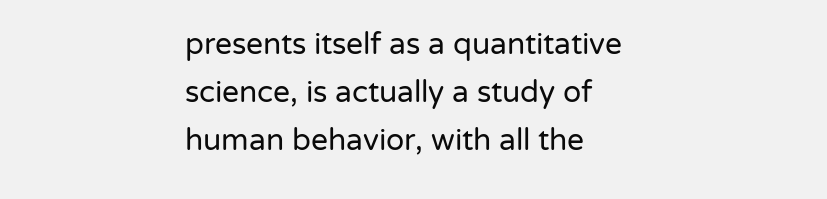presents itself as a quantitative science, is actually a study of human behavior, with all the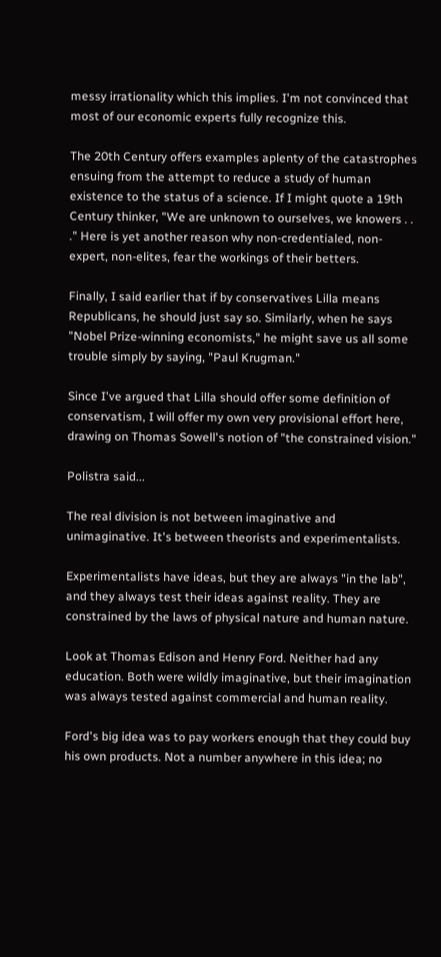messy irrationality which this implies. I'm not convinced that most of our economic experts fully recognize this.

The 20th Century offers examples aplenty of the catastrophes ensuing from the attempt to reduce a study of human existence to the status of a science. If I might quote a 19th Century thinker, "We are unknown to ourselves, we knowers . . ." Here is yet another reason why non-credentialed, non-expert, non-elites, fear the workings of their betters.

Finally, I said earlier that if by conservatives Lilla means Republicans, he should just say so. Similarly, when he says "Nobel Prize-winning economists," he might save us all some trouble simply by saying, "Paul Krugman."

Since I've argued that Lilla should offer some definition of conservatism, I will offer my own very provisional effort here, drawing on Thomas Sowell's notion of "the constrained vision."

Polistra said...

The real division is not between imaginative and unimaginative. It's between theorists and experimentalists.

Experimentalists have ideas, but they are always "in the lab", and they always test their ideas against reality. They are constrained by the laws of physical nature and human nature.

Look at Thomas Edison and Henry Ford. Neither had any education. Both were wildly imaginative, but their imagination was always tested against commercial and human reality.

Ford's big idea was to pay workers enough that they could buy his own products. Not a number anywhere in this idea; no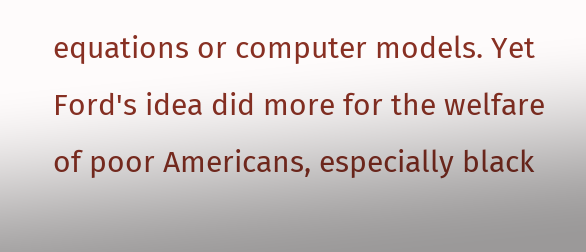equations or computer models. Yet Ford's idea did more for the welfare of poor Americans, especially black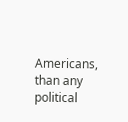Americans, than any political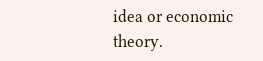idea or economic theory.